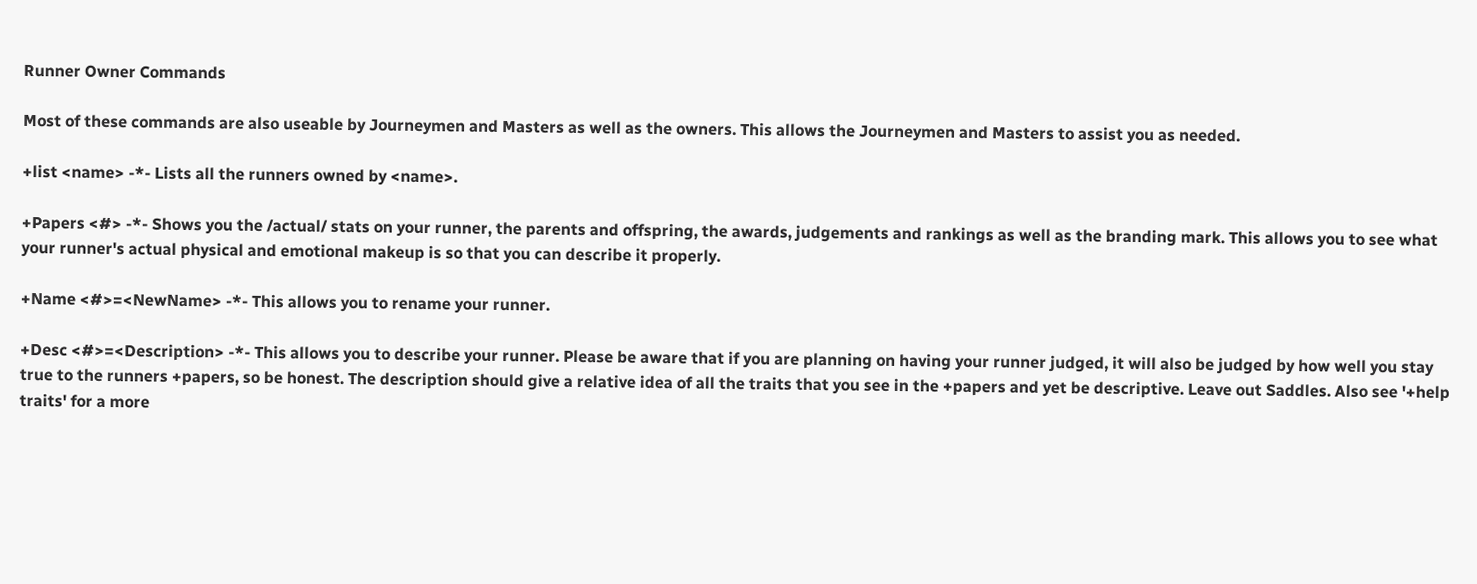Runner Owner Commands

Most of these commands are also useable by Journeymen and Masters as well as the owners. This allows the Journeymen and Masters to assist you as needed.

+list <name> -*- Lists all the runners owned by <name>.

+Papers <#> -*- Shows you the /actual/ stats on your runner, the parents and offspring, the awards, judgements and rankings as well as the branding mark. This allows you to see what your runner's actual physical and emotional makeup is so that you can describe it properly.

+Name <#>=<NewName> -*- This allows you to rename your runner.

+Desc <#>=<Description> -*- This allows you to describe your runner. Please be aware that if you are planning on having your runner judged, it will also be judged by how well you stay true to the runners +papers, so be honest. The description should give a relative idea of all the traits that you see in the +papers and yet be descriptive. Leave out Saddles. Also see '+help traits' for a more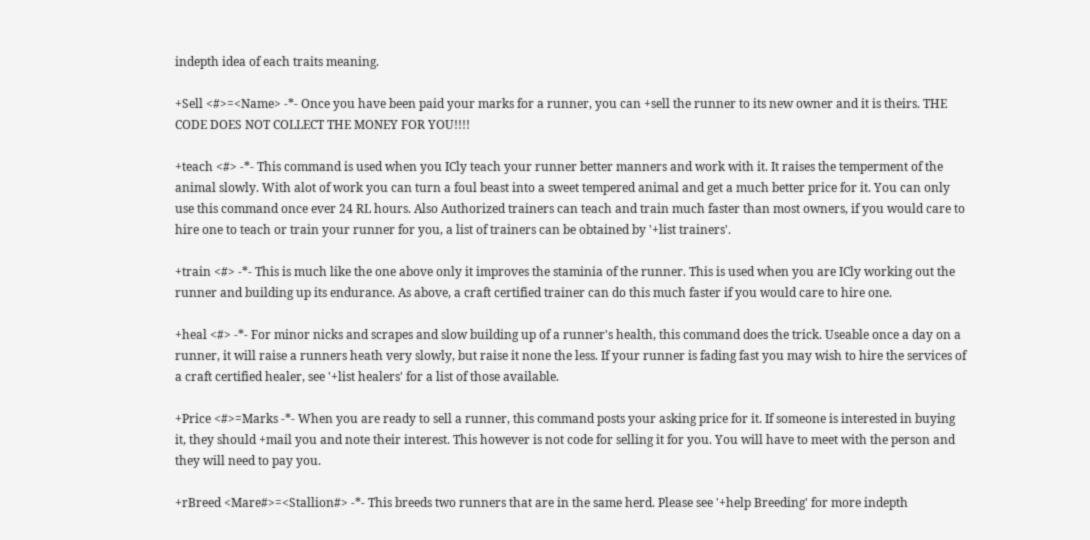indepth idea of each traits meaning.

+Sell <#>=<Name> -*- Once you have been paid your marks for a runner, you can +sell the runner to its new owner and it is theirs. THE CODE DOES NOT COLLECT THE MONEY FOR YOU!!!!

+teach <#> -*- This command is used when you ICly teach your runner better manners and work with it. It raises the temperment of the animal slowly. With alot of work you can turn a foul beast into a sweet tempered animal and get a much better price for it. You can only use this command once ever 24 RL hours. Also Authorized trainers can teach and train much faster than most owners, if you would care to hire one to teach or train your runner for you, a list of trainers can be obtained by '+list trainers'.

+train <#> -*- This is much like the one above only it improves the staminia of the runner. This is used when you are ICly working out the runner and building up its endurance. As above, a craft certified trainer can do this much faster if you would care to hire one.

+heal <#> -*- For minor nicks and scrapes and slow building up of a runner's health, this command does the trick. Useable once a day on a runner, it will raise a runners heath very slowly, but raise it none the less. If your runner is fading fast you may wish to hire the services of a craft certified healer, see '+list healers' for a list of those available.

+Price <#>=Marks -*- When you are ready to sell a runner, this command posts your asking price for it. If someone is interested in buying it, they should +mail you and note their interest. This however is not code for selling it for you. You will have to meet with the person and they will need to pay you.

+rBreed <Mare#>=<Stallion#> -*- This breeds two runners that are in the same herd. Please see '+help Breeding' for more indepth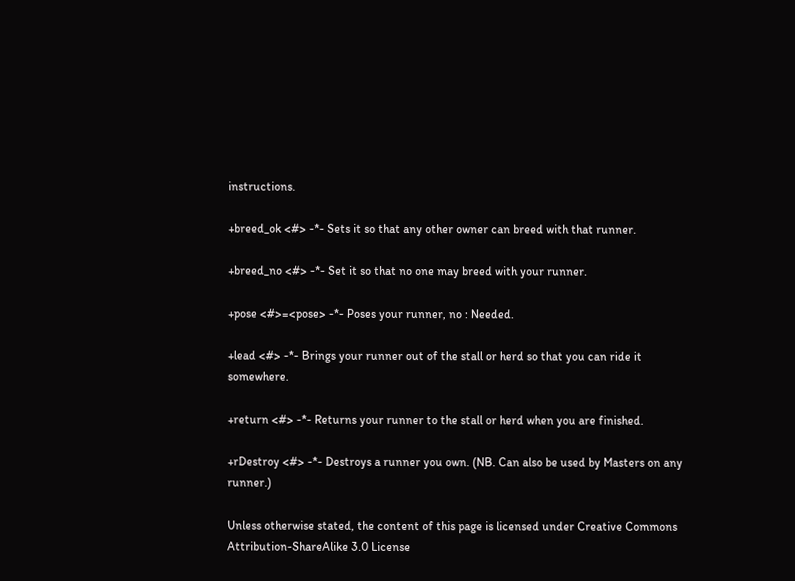instructions.

+breed_ok <#> -*- Sets it so that any other owner can breed with that runner.

+breed_no <#> -*- Set it so that no one may breed with your runner.

+pose <#>=<pose> -*- Poses your runner, no : Needed.

+lead <#> -*- Brings your runner out of the stall or herd so that you can ride it somewhere.

+return <#> -*- Returns your runner to the stall or herd when you are finished.

+rDestroy <#> -*- Destroys a runner you own. (NB. Can also be used by Masters on any runner.)

Unless otherwise stated, the content of this page is licensed under Creative Commons Attribution-ShareAlike 3.0 License